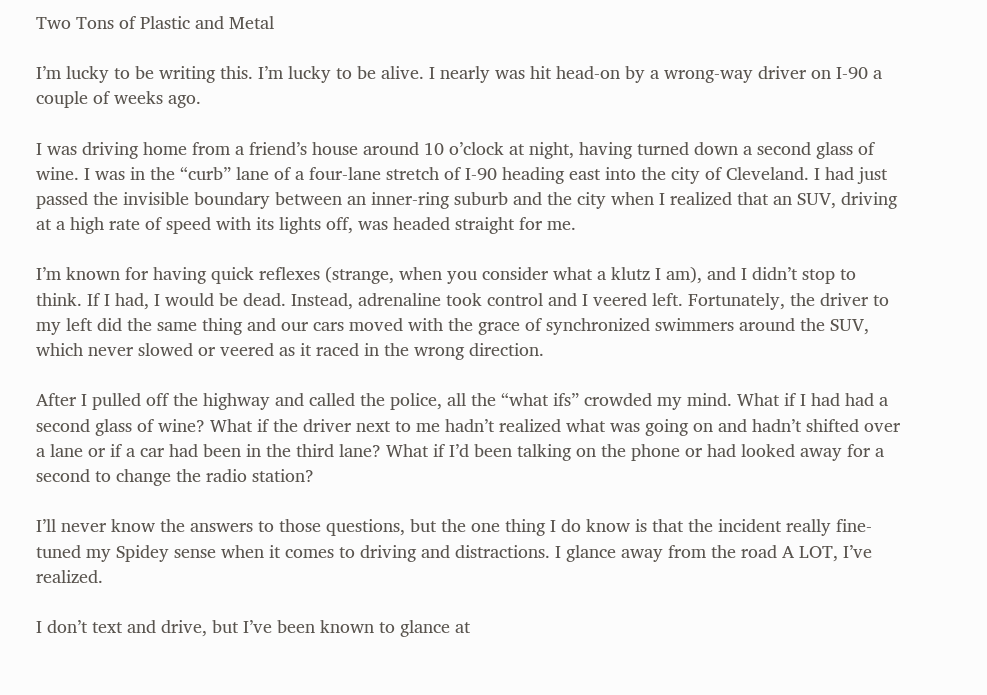Two Tons of Plastic and Metal

I’m lucky to be writing this. I’m lucky to be alive. I nearly was hit head-on by a wrong-way driver on I-90 a couple of weeks ago.

I was driving home from a friend’s house around 10 o’clock at night, having turned down a second glass of wine. I was in the “curb” lane of a four-lane stretch of I-90 heading east into the city of Cleveland. I had just passed the invisible boundary between an inner-ring suburb and the city when I realized that an SUV, driving at a high rate of speed with its lights off, was headed straight for me.

I’m known for having quick reflexes (strange, when you consider what a klutz I am), and I didn’t stop to think. If I had, I would be dead. Instead, adrenaline took control and I veered left. Fortunately, the driver to my left did the same thing and our cars moved with the grace of synchronized swimmers around the SUV, which never slowed or veered as it raced in the wrong direction.

After I pulled off the highway and called the police, all the “what ifs” crowded my mind. What if I had had a second glass of wine? What if the driver next to me hadn’t realized what was going on and hadn’t shifted over a lane or if a car had been in the third lane? What if I’d been talking on the phone or had looked away for a second to change the radio station?

I’ll never know the answers to those questions, but the one thing I do know is that the incident really fine-tuned my Spidey sense when it comes to driving and distractions. I glance away from the road A LOT, I’ve realized.

I don’t text and drive, but I’ve been known to glance at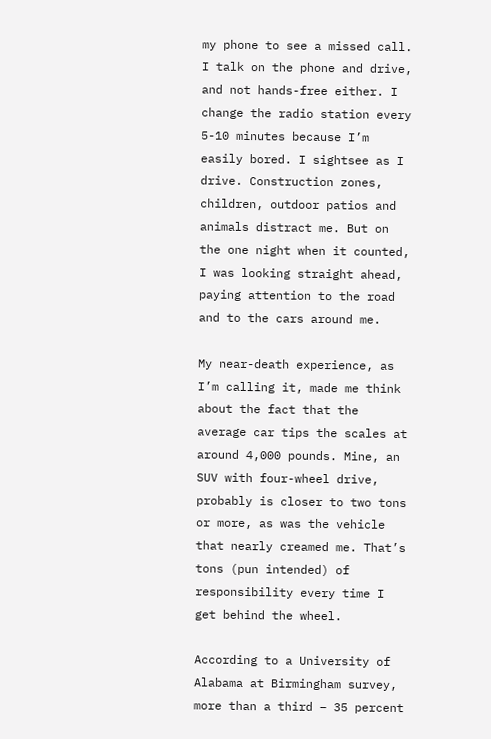my phone to see a missed call. I talk on the phone and drive, and not hands-free either. I change the radio station every 5-10 minutes because I’m easily bored. I sightsee as I drive. Construction zones, children, outdoor patios and animals distract me. But on the one night when it counted, I was looking straight ahead, paying attention to the road and to the cars around me.

My near-death experience, as I’m calling it, made me think about the fact that the average car tips the scales at around 4,000 pounds. Mine, an SUV with four-wheel drive, probably is closer to two tons or more, as was the vehicle that nearly creamed me. That’s tons (pun intended) of responsibility every time I get behind the wheel.

According to a University of Alabama at Birmingham survey, more than a third – 35 percent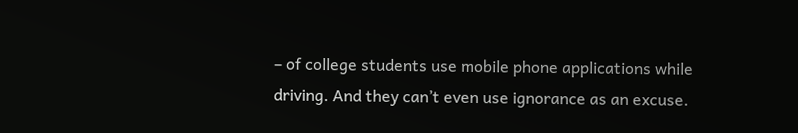– of college students use mobile phone applications while driving. And they can’t even use ignorance as an excuse.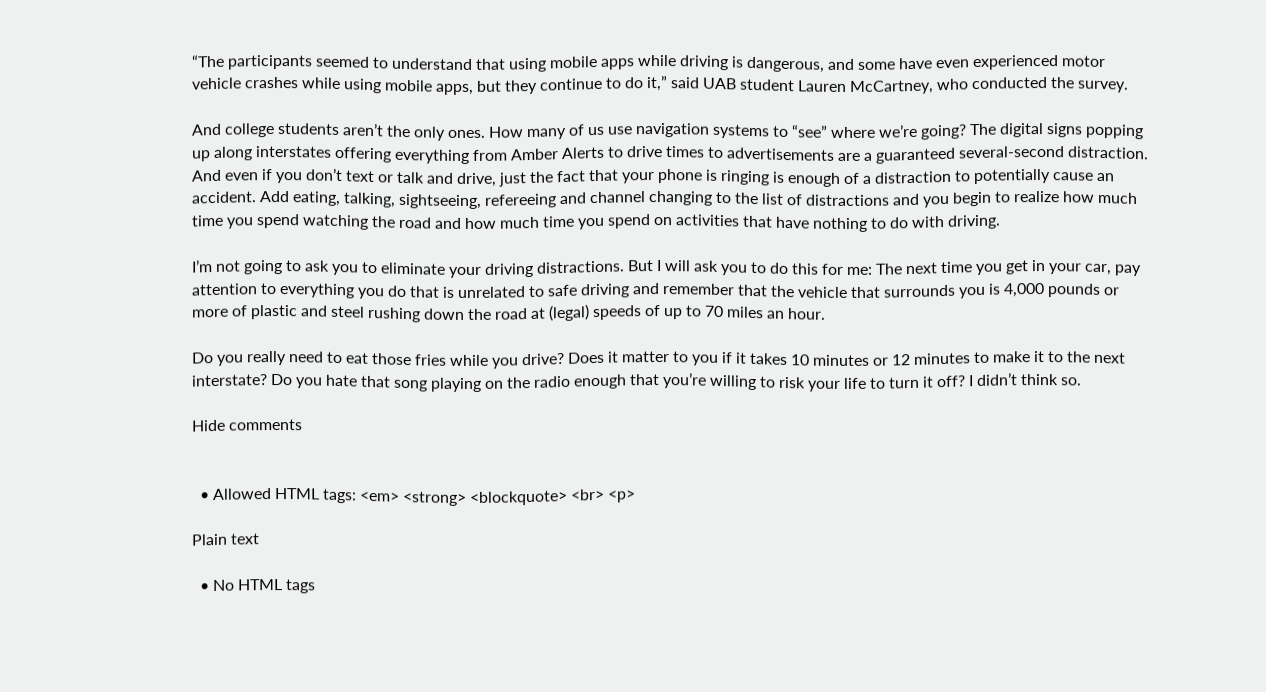“The participants seemed to understand that using mobile apps while driving is dangerous, and some have even experienced motor vehicle crashes while using mobile apps, but they continue to do it,” said UAB student Lauren McCartney, who conducted the survey.

And college students aren’t the only ones. How many of us use navigation systems to “see” where we’re going? The digital signs popping up along interstates offering everything from Amber Alerts to drive times to advertisements are a guaranteed several-second distraction. And even if you don’t text or talk and drive, just the fact that your phone is ringing is enough of a distraction to potentially cause an accident. Add eating, talking, sightseeing, refereeing and channel changing to the list of distractions and you begin to realize how much time you spend watching the road and how much time you spend on activities that have nothing to do with driving.

I’m not going to ask you to eliminate your driving distractions. But I will ask you to do this for me: The next time you get in your car, pay attention to everything you do that is unrelated to safe driving and remember that the vehicle that surrounds you is 4,000 pounds or more of plastic and steel rushing down the road at (legal) speeds of up to 70 miles an hour.

Do you really need to eat those fries while you drive? Does it matter to you if it takes 10 minutes or 12 minutes to make it to the next interstate? Do you hate that song playing on the radio enough that you’re willing to risk your life to turn it off? I didn’t think so.

Hide comments


  • Allowed HTML tags: <em> <strong> <blockquote> <br> <p>

Plain text

  • No HTML tags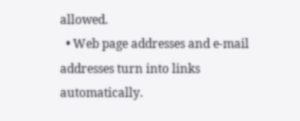allowed.
  • Web page addresses and e-mail addresses turn into links automatically.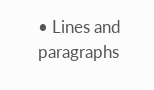• Lines and paragraphs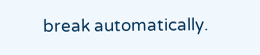break automatically.